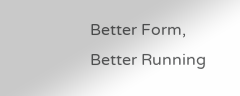Better Form, Better Running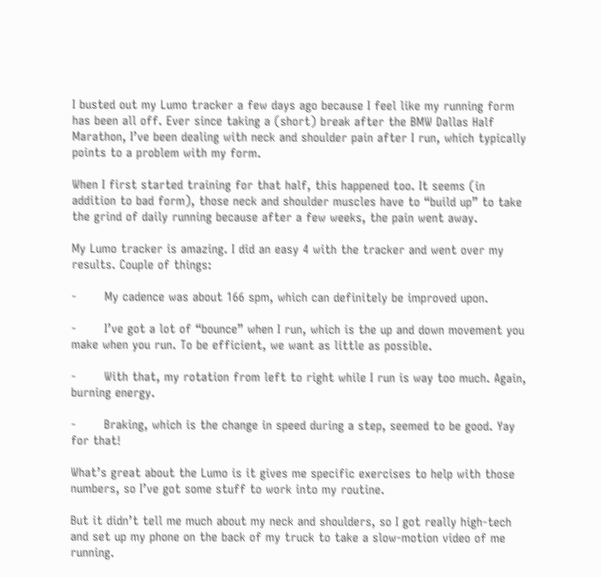I busted out my Lumo tracker a few days ago because I feel like my running form has been all off. Ever since taking a (short) break after the BMW Dallas Half Marathon, I’ve been dealing with neck and shoulder pain after I run, which typically points to a problem with my form.

When I first started training for that half, this happened too. It seems (in addition to bad form), those neck and shoulder muscles have to “build up” to take the grind of daily running because after a few weeks, the pain went away.

My Lumo tracker is amazing. I did an easy 4 with the tracker and went over my results. Couple of things:

-       My cadence was about 166 spm, which can definitely be improved upon.

-       I’ve got a lot of “bounce” when I run, which is the up and down movement you make when you run. To be efficient, we want as little as possible.

-       With that, my rotation from left to right while I run is way too much. Again, burning energy.

-       Braking, which is the change in speed during a step, seemed to be good. Yay for that!

What’s great about the Lumo is it gives me specific exercises to help with those numbers, so I’ve got some stuff to work into my routine.

But it didn’t tell me much about my neck and shoulders, so I got really high-tech and set up my phone on the back of my truck to take a slow-motion video of me running.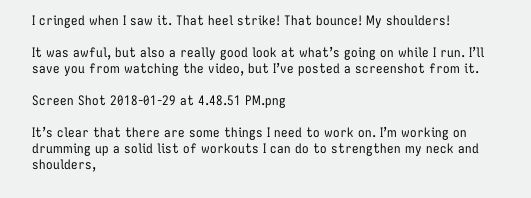I cringed when I saw it. That heel strike! That bounce! My shoulders!

It was awful, but also a really good look at what’s going on while I run. I’ll save you from watching the video, but I’ve posted a screenshot from it.

Screen Shot 2018-01-29 at 4.48.51 PM.png

It’s clear that there are some things I need to work on. I’m working on drumming up a solid list of workouts I can do to strengthen my neck and shoulders,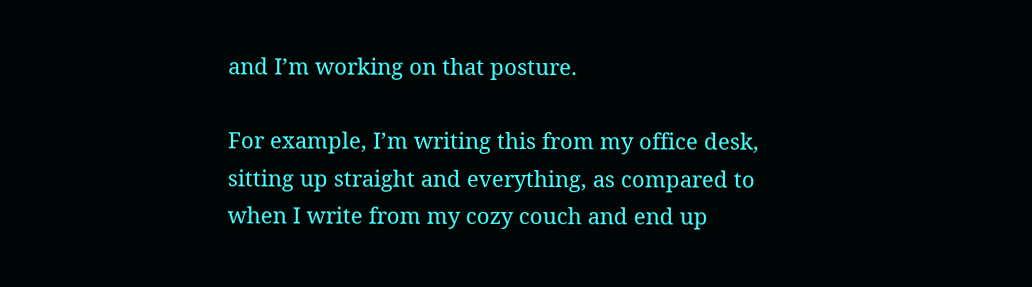and I’m working on that posture.

For example, I’m writing this from my office desk, sitting up straight and everything, as compared to when I write from my cozy couch and end up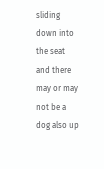sliding down into the seat and there may or may not be a dog also up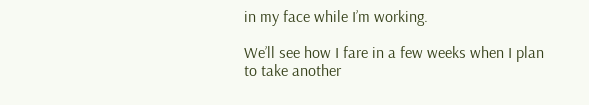in my face while I’m working.

We’ll see how I fare in a few weeks when I plan to take another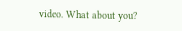video. What about you?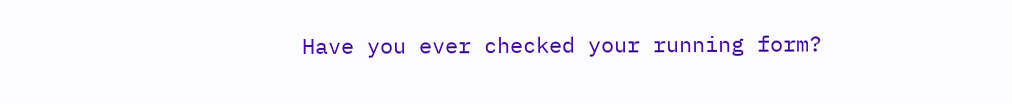Have you ever checked your running form?